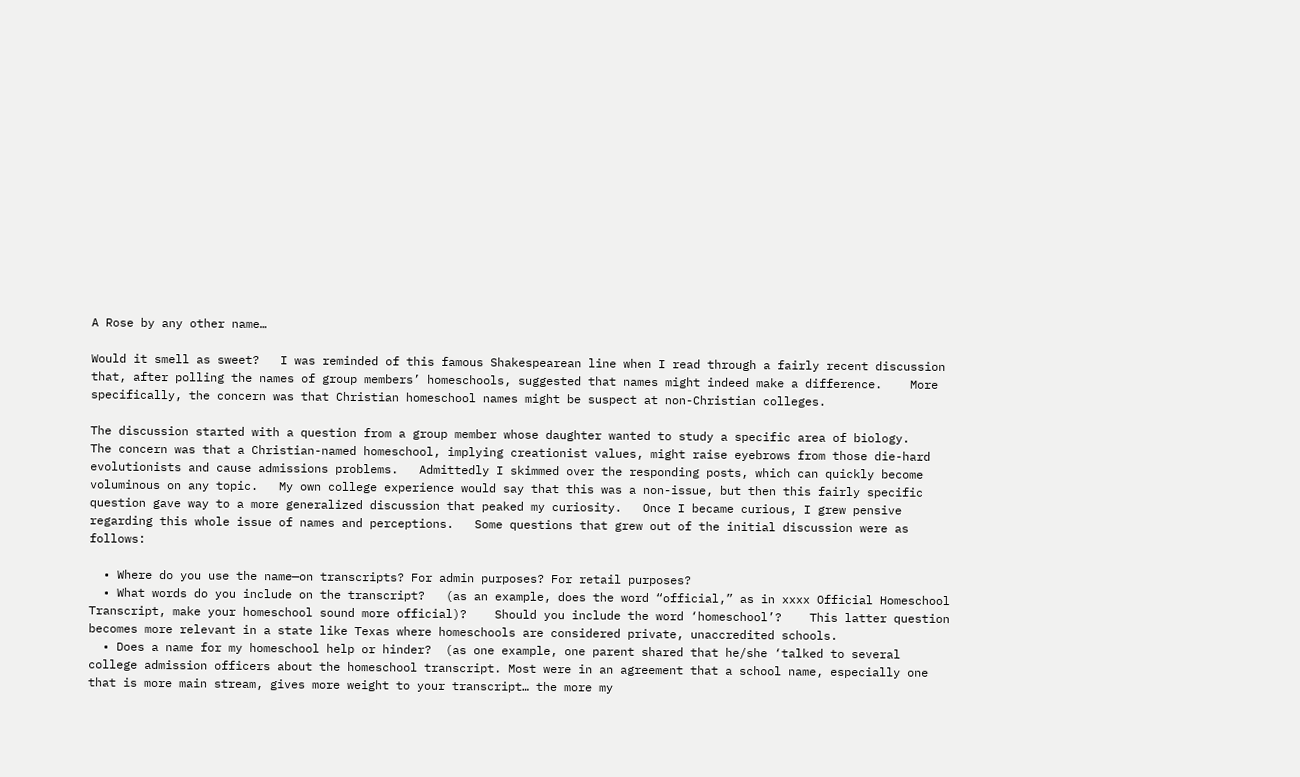A Rose by any other name…

Would it smell as sweet?   I was reminded of this famous Shakespearean line when I read through a fairly recent discussion that, after polling the names of group members’ homeschools, suggested that names might indeed make a difference.    More specifically, the concern was that Christian homeschool names might be suspect at non-Christian colleges.

The discussion started with a question from a group member whose daughter wanted to study a specific area of biology.    The concern was that a Christian-named homeschool, implying creationist values, might raise eyebrows from those die-hard evolutionists and cause admissions problems.   Admittedly I skimmed over the responding posts, which can quickly become voluminous on any topic.   My own college experience would say that this was a non-issue, but then this fairly specific question gave way to a more generalized discussion that peaked my curiosity.   Once I became curious, I grew pensive regarding this whole issue of names and perceptions.   Some questions that grew out of the initial discussion were as follows:

  • Where do you use the name—on transcripts? For admin purposes? For retail purposes?
  • What words do you include on the transcript?   (as an example, does the word “official,” as in xxxx Official Homeschool Transcript, make your homeschool sound more official)?    Should you include the word ‘homeschool’?    This latter question becomes more relevant in a state like Texas where homeschools are considered private, unaccredited schools.
  • Does a name for my homeschool help or hinder?  (as one example, one parent shared that he/she ‘talked to several college admission officers about the homeschool transcript. Most were in an agreement that a school name, especially one that is more main stream, gives more weight to your transcript… the more my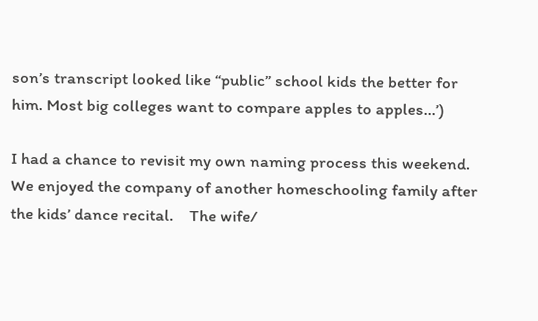son’s transcript looked like “public” school kids the better for him. Most big colleges want to compare apples to apples…’)

I had a chance to revisit my own naming process this weekend.    We enjoyed the company of another homeschooling family after the kids’ dance recital.    The wife/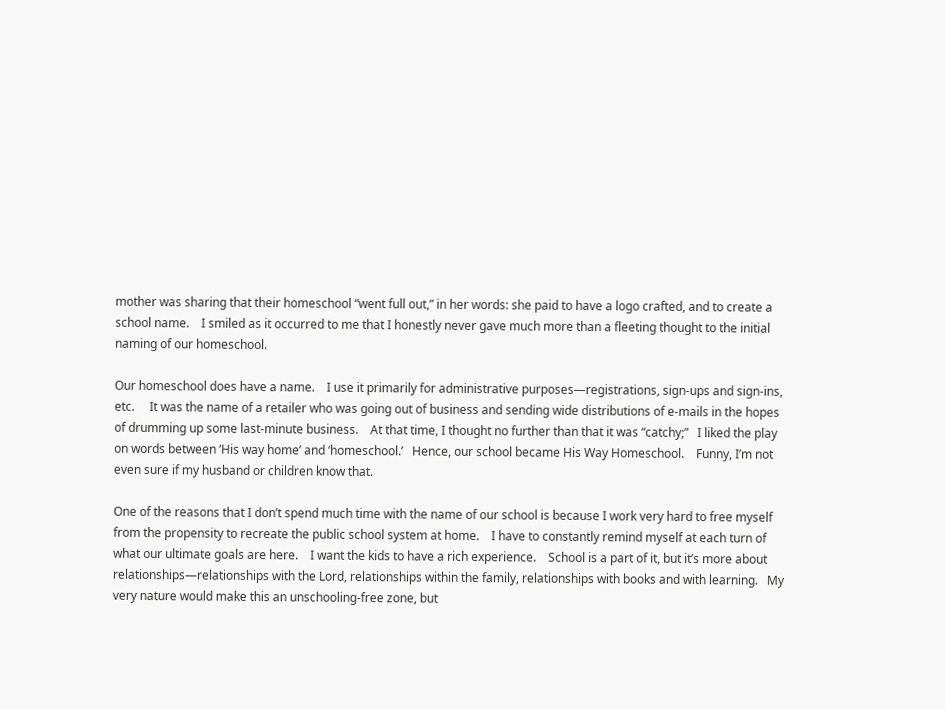mother was sharing that their homeschool “went full out,” in her words: she paid to have a logo crafted, and to create a school name.    I smiled as it occurred to me that I honestly never gave much more than a fleeting thought to the initial naming of our homeschool.

Our homeschool does have a name.    I use it primarily for administrative purposes—registrations, sign-ups and sign-ins, etc.     It was the name of a retailer who was going out of business and sending wide distributions of e-mails in the hopes of drumming up some last-minute business.    At that time, I thought no further than that it was “catchy;”   I liked the play on words between ‘His way home’ and ‘homeschool.’   Hence, our school became His Way Homeschool.    Funny, I’m not even sure if my husband or children know that.

One of the reasons that I don’t spend much time with the name of our school is because I work very hard to free myself from the propensity to recreate the public school system at home.    I have to constantly remind myself at each turn of what our ultimate goals are here.    I want the kids to have a rich experience.    School is a part of it, but it’s more about relationships—relationships with the Lord, relationships within the family, relationships with books and with learning.   My very nature would make this an unschooling-free zone, but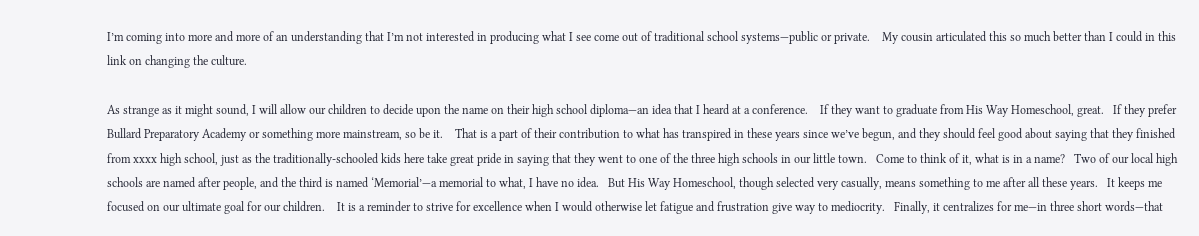I’m coming into more and more of an understanding that I’m not interested in producing what I see come out of traditional school systems—public or private.    My cousin articulated this so much better than I could in this link on changing the culture.

As strange as it might sound, I will allow our children to decide upon the name on their high school diploma—an idea that I heard at a conference.    If they want to graduate from His Way Homeschool, great.   If they prefer Bullard Preparatory Academy or something more mainstream, so be it.    That is a part of their contribution to what has transpired in these years since we’ve begun, and they should feel good about saying that they finished from xxxx high school, just as the traditionally-schooled kids here take great pride in saying that they went to one of the three high schools in our little town.   Come to think of it, what is in a name?   Two of our local high schools are named after people, and the third is named ‘Memorial’—a memorial to what, I have no idea.   But His Way Homeschool, though selected very casually, means something to me after all these years.   It keeps me focused on our ultimate goal for our children.    It is a reminder to strive for excellence when I would otherwise let fatigue and frustration give way to mediocrity.   Finally, it centralizes for me—in three short words—that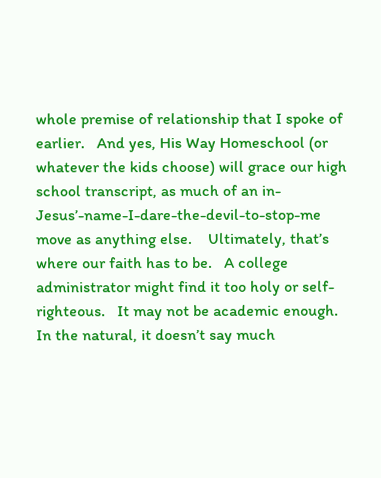whole premise of relationship that I spoke of earlier.   And yes, His Way Homeschool (or whatever the kids choose) will grace our high school transcript, as much of an in-Jesus’-name-I-dare-the-devil-to-stop-me move as anything else.    Ultimately, that’s where our faith has to be.   A college administrator might find it too holy or self-righteous.   It may not be academic enough.   In the natural, it doesn’t say much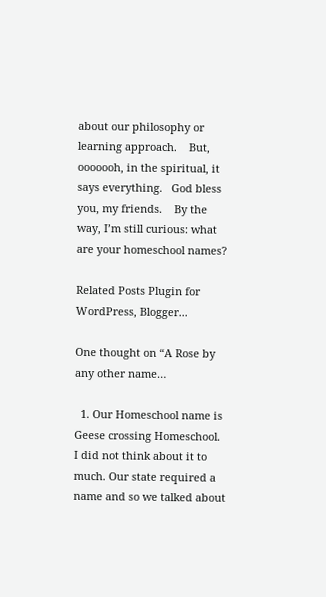about our philosophy or learning approach.    But, ooooooh, in the spiritual, it says everything.   God bless you, my friends.    By the way, I’m still curious: what are your homeschool names?

Related Posts Plugin for WordPress, Blogger...

One thought on “A Rose by any other name…

  1. Our Homeschool name is Geese crossing Homeschool. I did not think about it to much. Our state required a name and so we talked about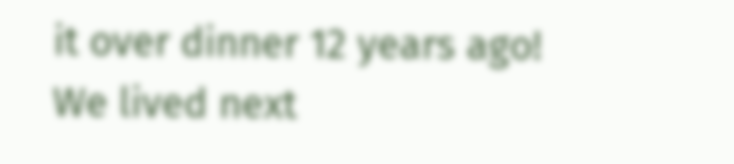it over dinner 12 years ago! We lived next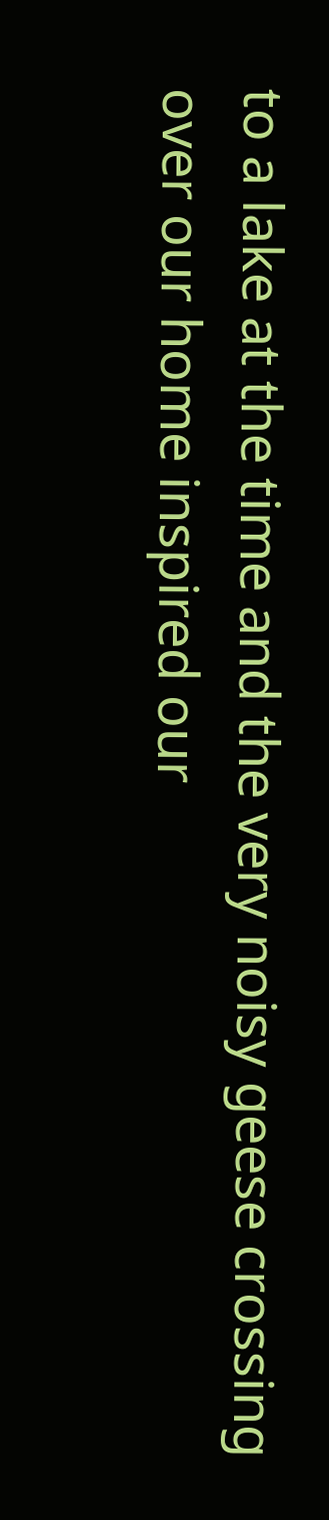to a lake at the time and the very noisy geese crossing over our home inspired our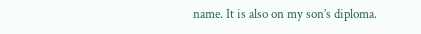name. It is also on my son’s diploma.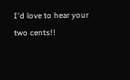I'd love to hear your two cents!!